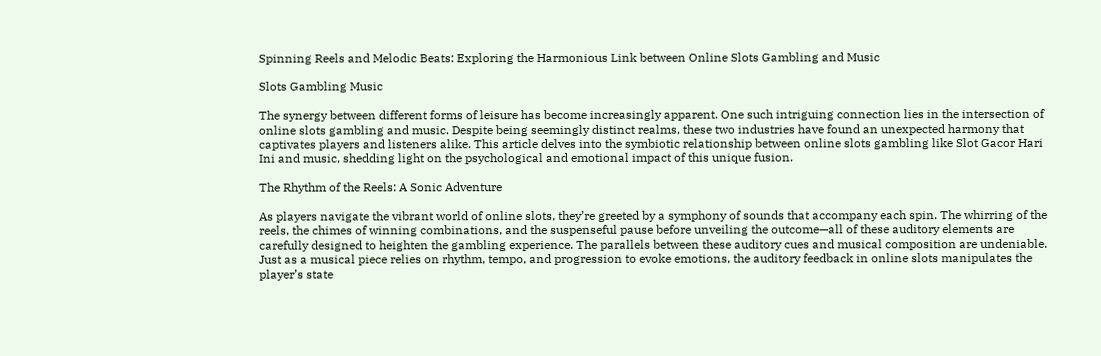Spinning Reels and Melodic Beats: Exploring the Harmonious Link between Online Slots Gambling and Music

Slots Gambling Music

The synergy between different forms of leisure has become increasingly apparent. One such intriguing connection lies in the intersection of online slots gambling and music. Despite being seemingly distinct realms, these two industries have found an unexpected harmony that captivates players and listeners alike. This article delves into the symbiotic relationship between online slots gambling like Slot Gacor Hari Ini and music, shedding light on the psychological and emotional impact of this unique fusion.

The Rhythm of the Reels: A Sonic Adventure

As players navigate the vibrant world of online slots, they’re greeted by a symphony of sounds that accompany each spin. The whirring of the reels, the chimes of winning combinations, and the suspenseful pause before unveiling the outcome—all of these auditory elements are carefully designed to heighten the gambling experience. The parallels between these auditory cues and musical composition are undeniable. Just as a musical piece relies on rhythm, tempo, and progression to evoke emotions, the auditory feedback in online slots manipulates the player’s state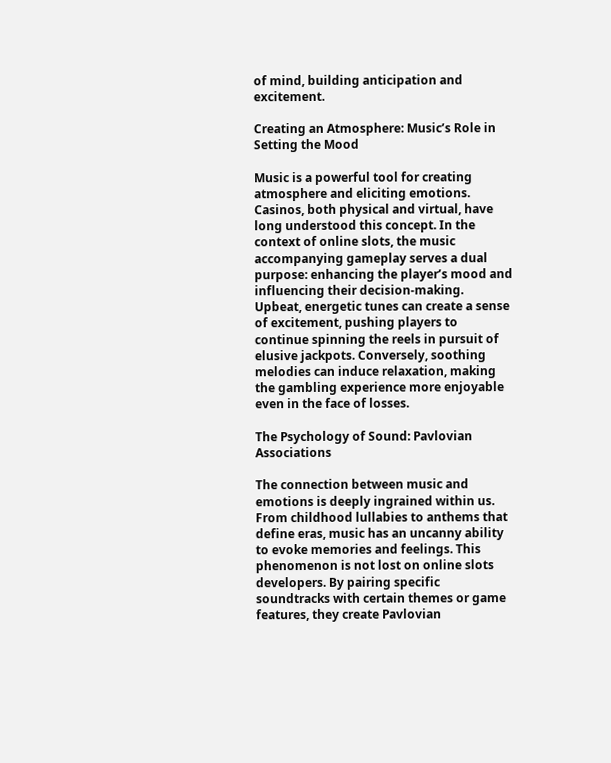of mind, building anticipation and excitement.

Creating an Atmosphere: Music’s Role in Setting the Mood

Music is a powerful tool for creating atmosphere and eliciting emotions. Casinos, both physical and virtual, have long understood this concept. In the context of online slots, the music accompanying gameplay serves a dual purpose: enhancing the player’s mood and influencing their decision-making. Upbeat, energetic tunes can create a sense of excitement, pushing players to continue spinning the reels in pursuit of elusive jackpots. Conversely, soothing melodies can induce relaxation, making the gambling experience more enjoyable even in the face of losses.

The Psychology of Sound: Pavlovian Associations

The connection between music and emotions is deeply ingrained within us. From childhood lullabies to anthems that define eras, music has an uncanny ability to evoke memories and feelings. This phenomenon is not lost on online slots developers. By pairing specific soundtracks with certain themes or game features, they create Pavlovian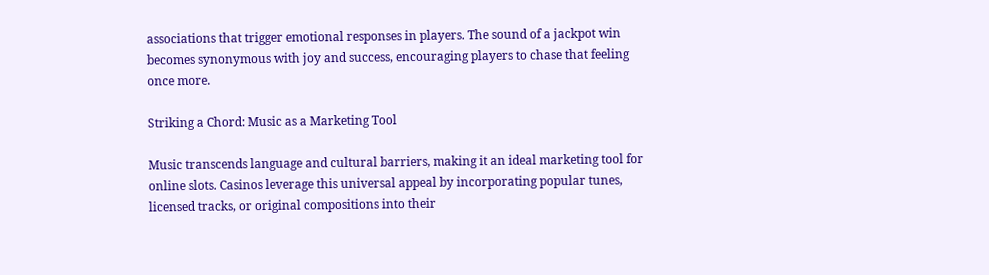associations that trigger emotional responses in players. The sound of a jackpot win becomes synonymous with joy and success, encouraging players to chase that feeling once more.

Striking a Chord: Music as a Marketing Tool

Music transcends language and cultural barriers, making it an ideal marketing tool for online slots. Casinos leverage this universal appeal by incorporating popular tunes, licensed tracks, or original compositions into their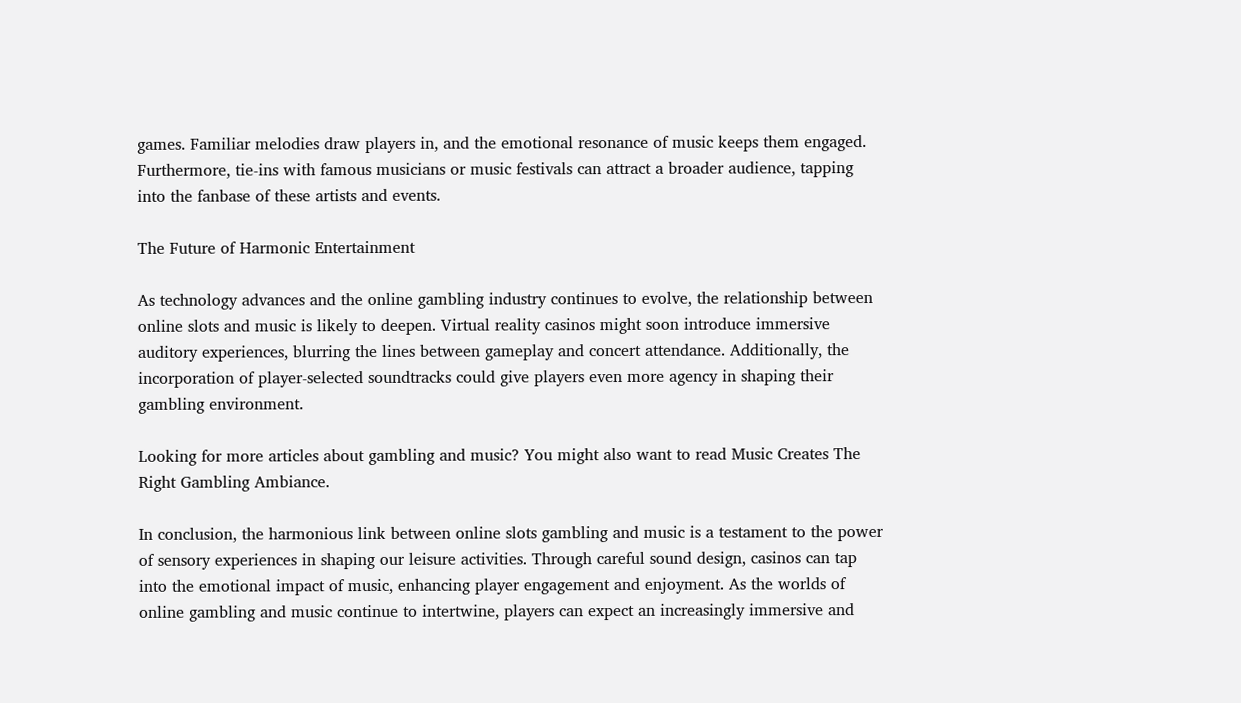games. Familiar melodies draw players in, and the emotional resonance of music keeps them engaged. Furthermore, tie-ins with famous musicians or music festivals can attract a broader audience, tapping into the fanbase of these artists and events.

The Future of Harmonic Entertainment

As technology advances and the online gambling industry continues to evolve, the relationship between online slots and music is likely to deepen. Virtual reality casinos might soon introduce immersive auditory experiences, blurring the lines between gameplay and concert attendance. Additionally, the incorporation of player-selected soundtracks could give players even more agency in shaping their gambling environment.

Looking for more articles about gambling and music? You might also want to read Music Creates The Right Gambling Ambiance.

In conclusion, the harmonious link between online slots gambling and music is a testament to the power of sensory experiences in shaping our leisure activities. Through careful sound design, casinos can tap into the emotional impact of music, enhancing player engagement and enjoyment. As the worlds of online gambling and music continue to intertwine, players can expect an increasingly immersive and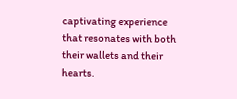captivating experience that resonates with both their wallets and their hearts.